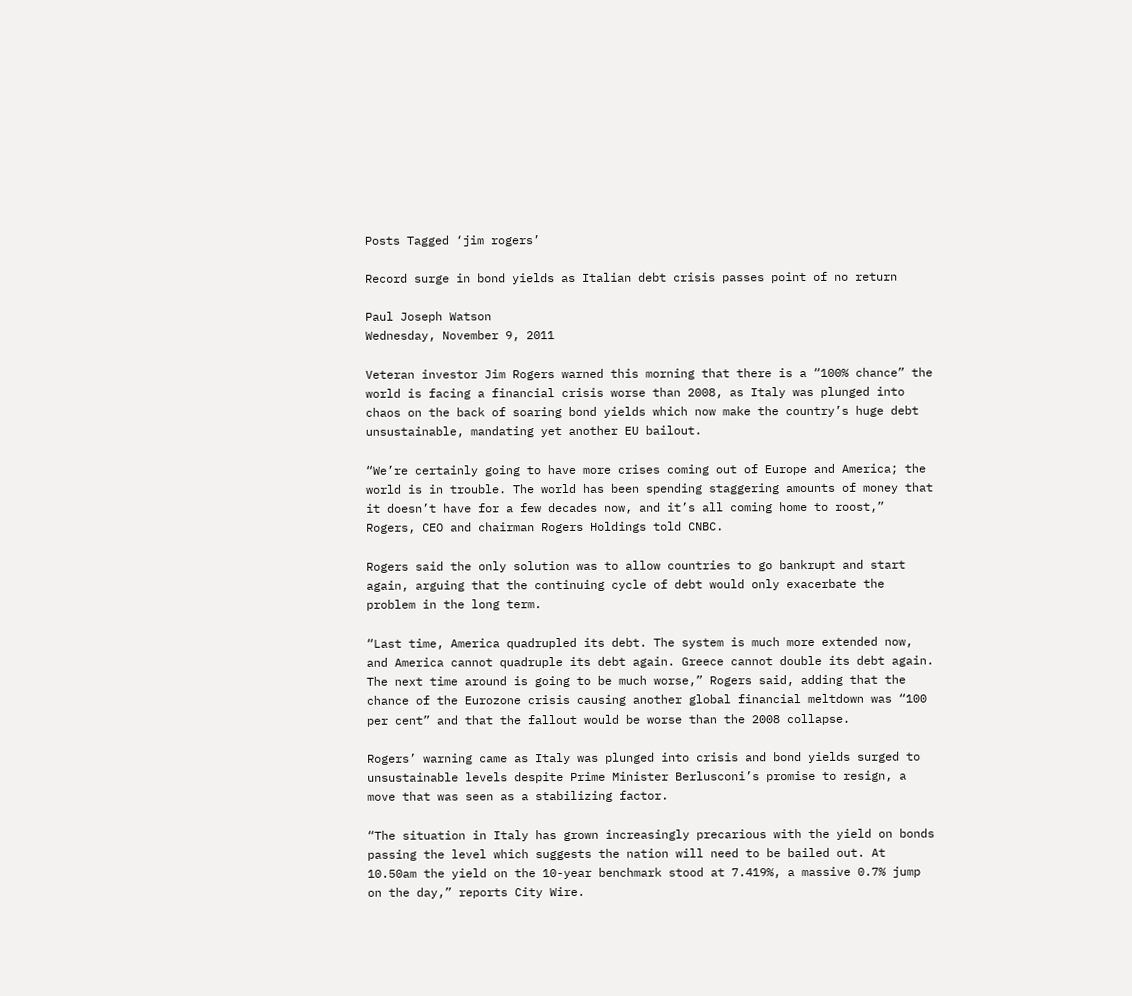Posts Tagged ‘jim rogers’

Record surge in bond yields as Italian debt crisis passes point of no return

Paul Joseph Watson
Wednesday, November 9, 2011

Veteran investor Jim Rogers warned this morning that there is a “100% chance” the world is facing a financial crisis worse than 2008, as Italy was plunged into chaos on the back of soaring bond yields which now make the country’s huge debt unsustainable, mandating yet another EU bailout.

“We’re certainly going to have more crises coming out of Europe and America; the world is in trouble. The world has been spending staggering amounts of money that it doesn’t have for a few decades now, and it’s all coming home to roost,” Rogers, CEO and chairman Rogers Holdings told CNBC.

Rogers said the only solution was to allow countries to go bankrupt and start again, arguing that the continuing cycle of debt would only exacerbate the problem in the long term.

“Last time, America quadrupled its debt. The system is much more extended now, and America cannot quadruple its debt again. Greece cannot double its debt again. The next time around is going to be much worse,” Rogers said, adding that the chance of the Eurozone crisis causing another global financial meltdown was “100 per cent” and that the fallout would be worse than the 2008 collapse.

Rogers’ warning came as Italy was plunged into crisis and bond yields surged to unsustainable levels despite Prime Minister Berlusconi’s promise to resign, a move that was seen as a stabilizing factor.

“The situation in Italy has grown increasingly precarious with the yield on bonds passing the level which suggests the nation will need to be bailed out. At 10.50am the yield on the 10-year benchmark stood at 7.419%, a massive 0.7% jump on the day,” reports City Wire.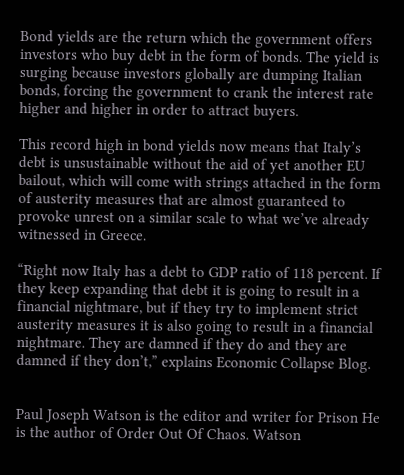Bond yields are the return which the government offers investors who buy debt in the form of bonds. The yield is surging because investors globally are dumping Italian bonds, forcing the government to crank the interest rate higher and higher in order to attract buyers.

This record high in bond yields now means that Italy’s debt is unsustainable without the aid of yet another EU bailout, which will come with strings attached in the form of austerity measures that are almost guaranteed to provoke unrest on a similar scale to what we’ve already witnessed in Greece.

“Right now Italy has a debt to GDP ratio of 118 percent. If they keep expanding that debt it is going to result in a financial nightmare, but if they try to implement strict austerity measures it is also going to result in a financial nightmare. They are damned if they do and they are damned if they don’t,” explains Economic Collapse Blog.


Paul Joseph Watson is the editor and writer for Prison He is the author of Order Out Of Chaos. Watson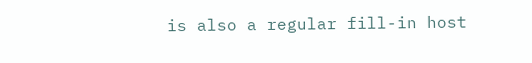is also a regular fill-in host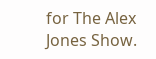for The Alex Jones Show.